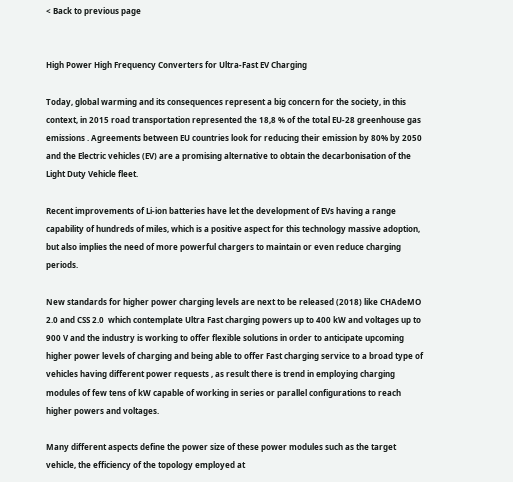< Back to previous page


High Power High Frequency Converters for Ultra-Fast EV Charging

Today, global warming and its consequences represent a big concern for the society, in this context, in 2015 road transportation represented the 18,8 % of the total EU-28 greenhouse gas emissions . Agreements between EU countries look for reducing their emission by 80% by 2050 and the Electric vehicles (EV) are a promising alternative to obtain the decarbonisation of the Light Duty Vehicle fleet.

Recent improvements of Li-ion batteries have let the development of EVs having a range capability of hundreds of miles, which is a positive aspect for this technology massive adoption, but also implies the need of more powerful chargers to maintain or even reduce charging periods.

New standards for higher power charging levels are next to be released (2018) like CHAdeMO 2.0 and CSS 2.0  which contemplate Ultra Fast charging powers up to 400 kW and voltages up to 900 V and the industry is working to offer flexible solutions in order to anticipate upcoming higher power levels of charging and being able to offer Fast charging service to a broad type of vehicles having different power requests , as result there is trend in employing charging modules of few tens of kW capable of working in series or parallel configurations to reach higher powers and voltages.

Many different aspects define the power size of these power modules such as the target vehicle, the efficiency of the topology employed at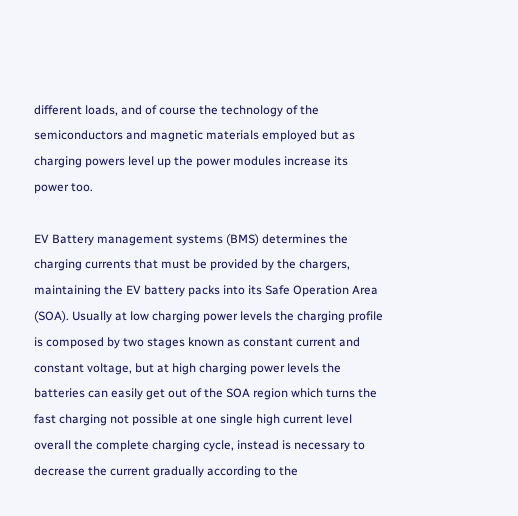different loads, and of course the technology of the semiconductors and magnetic materials employed but as charging powers level up the power modules increase its power too.

EV Battery management systems (BMS) determines the charging currents that must be provided by the chargers, maintaining the EV battery packs into its Safe Operation Area (SOA). Usually at low charging power levels the charging profile is composed by two stages known as constant current and constant voltage, but at high charging power levels the batteries can easily get out of the SOA region which turns the fast charging not possible at one single high current level overall the complete charging cycle, instead is necessary to decrease the current gradually according to the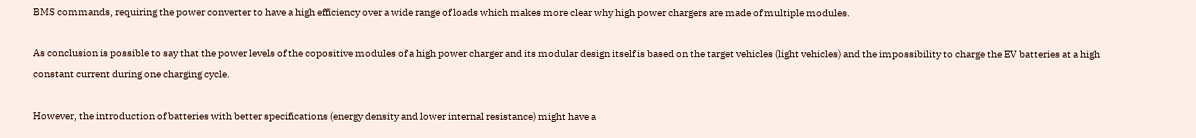BMS commands, requiring the power converter to have a high efficiency over a wide range of loads which makes more clear why high power chargers are made of multiple modules.

As conclusion is possible to say that the power levels of the copositive modules of a high power charger and its modular design itself is based on the target vehicles (light vehicles) and the impossibility to charge the EV batteries at a high constant current during one charging cycle.

However, the introduction of batteries with better specifications (energy density and lower internal resistance) might have a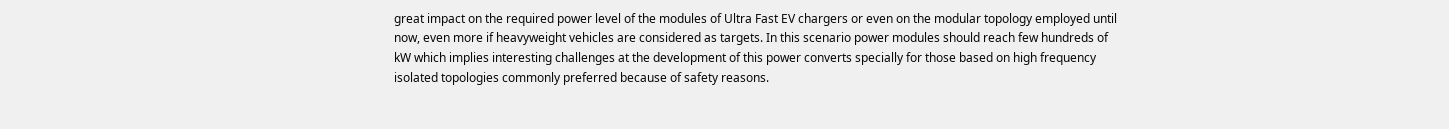great impact on the required power level of the modules of Ultra Fast EV chargers or even on the modular topology employed until now, even more if heavyweight vehicles are considered as targets. In this scenario power modules should reach few hundreds of kW which implies interesting challenges at the development of this power converts specially for those based on high frequency isolated topologies commonly preferred because of safety reasons.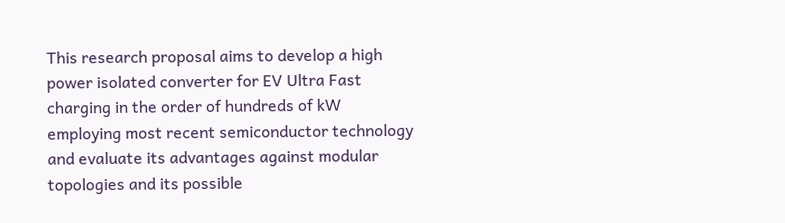This research proposal aims to develop a high power isolated converter for EV Ultra Fast charging in the order of hundreds of kW employing most recent semiconductor technology and evaluate its advantages against modular topologies and its possible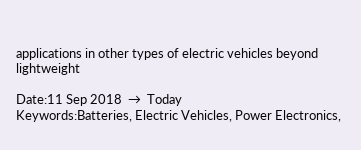applications in other types of electric vehicles beyond lightweight

Date:11 Sep 2018  →  Today
Keywords:Batteries, Electric Vehicles, Power Electronics,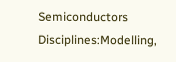Semiconductors
Disciplines:Modelling,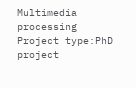Multimedia processing
Project type:PhD project